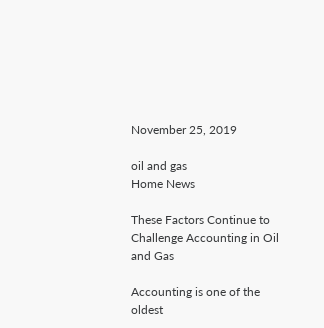November 25, 2019

oil and gas
Home News

These Factors Continue to Challenge Accounting in Oil and Gas

Accounting is one of the oldest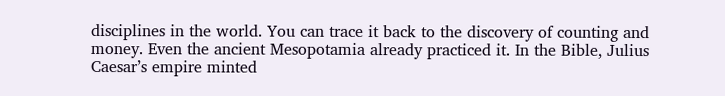disciplines in the world. You can trace it back to the discovery of counting and money. Even the ancient Mesopotamia already practiced it. In the Bible, Julius Caesar’s empire minted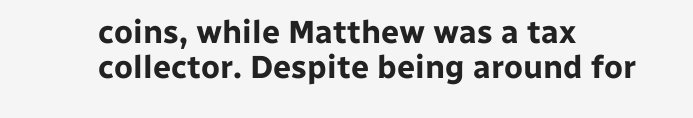coins, while Matthew was a tax collector. Despite being around for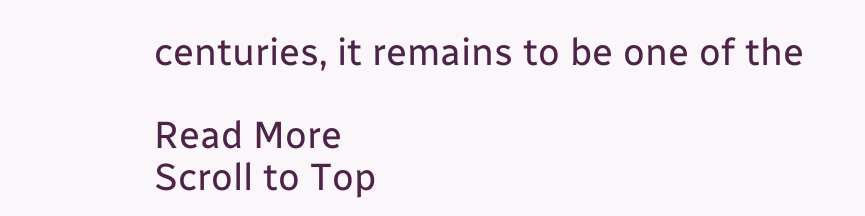centuries, it remains to be one of the

Read More
Scroll to Top